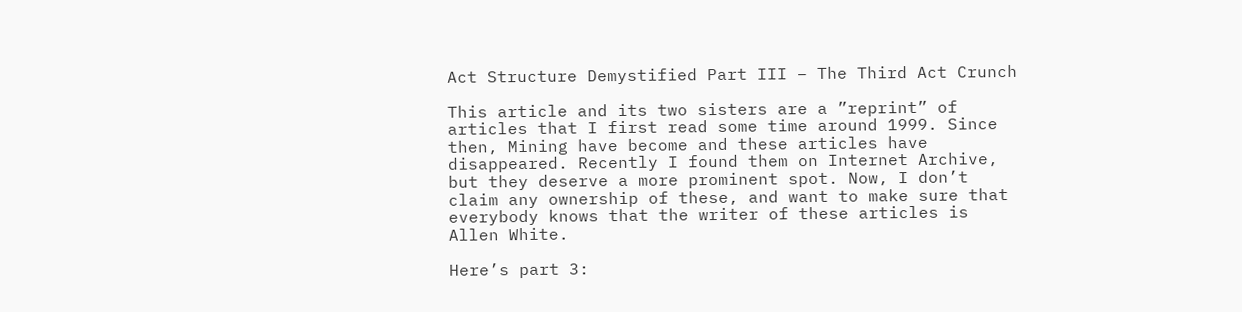Act Structure Demystified Part III – The Third Act Crunch

This article and its two sisters are a ”reprint” of articles that I first read some time around 1999. Since then, Mining have become and these articles have disappeared. Recently I found them on Internet Archive, but they deserve a more prominent spot. Now, I don’t claim any ownership of these, and want to make sure that everybody knows that the writer of these articles is Allen White.

Here’s part 3: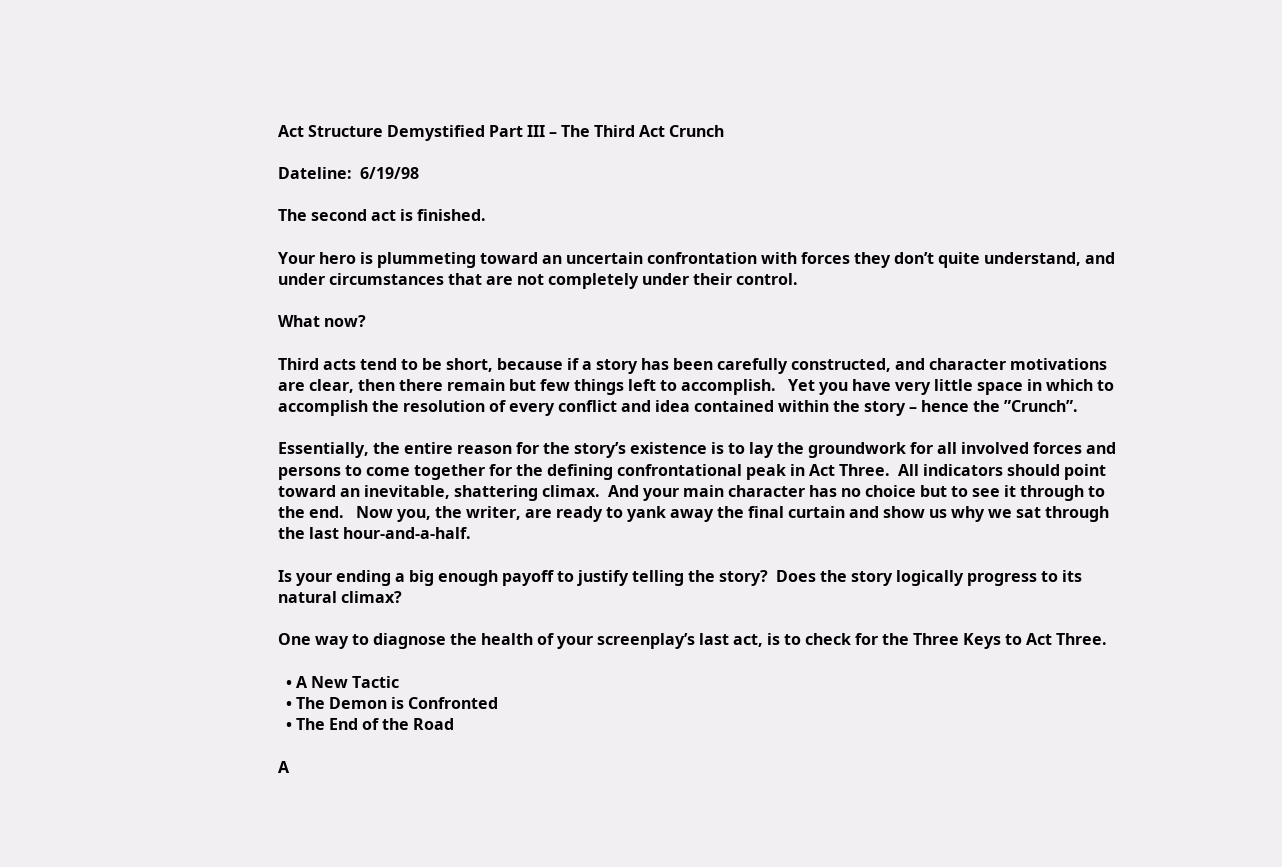Act Structure Demystified Part III – The Third Act Crunch

Dateline:  6/19/98

The second act is finished.

Your hero is plummeting toward an uncertain confrontation with forces they don’t quite understand, and under circumstances that are not completely under their control.

What now?

Third acts tend to be short, because if a story has been carefully constructed, and character motivations are clear, then there remain but few things left to accomplish.   Yet you have very little space in which to accomplish the resolution of every conflict and idea contained within the story – hence the ”Crunch”.

Essentially, the entire reason for the story’s existence is to lay the groundwork for all involved forces and persons to come together for the defining confrontational peak in Act Three.  All indicators should point toward an inevitable, shattering climax.  And your main character has no choice but to see it through to the end.   Now you, the writer, are ready to yank away the final curtain and show us why we sat through the last hour-and-a-half.

Is your ending a big enough payoff to justify telling the story?  Does the story logically progress to its natural climax?

One way to diagnose the health of your screenplay’s last act, is to check for the Three Keys to Act Three.

  • A New Tactic
  • The Demon is Confronted
  • The End of the Road

A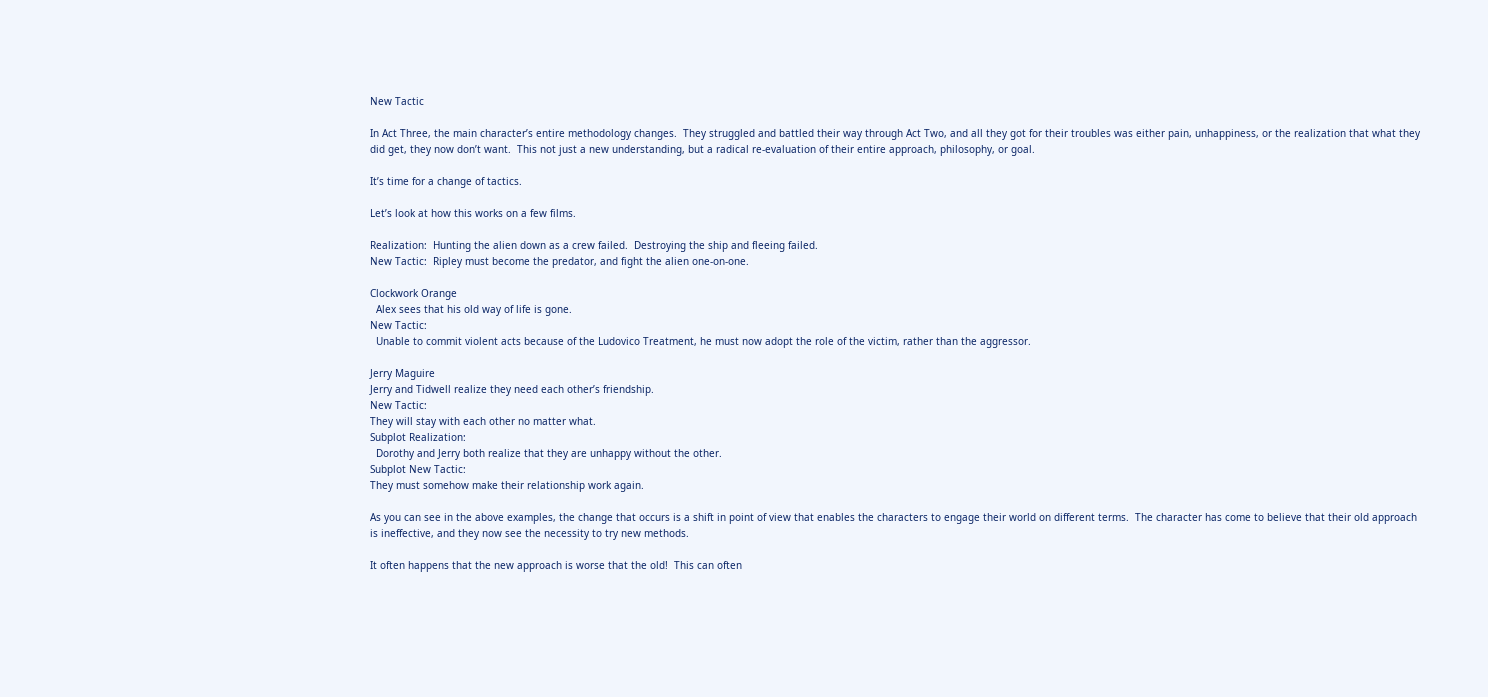New Tactic

In Act Three, the main character’s entire methodology changes.  They struggled and battled their way through Act Two, and all they got for their troubles was either pain, unhappiness, or the realization that what they did get, they now don’t want.  This not just a new understanding, but a radical re-evaluation of their entire approach, philosophy, or goal.

It’s time for a change of tactics.

Let’s look at how this works on a few films.

Realization:  Hunting the alien down as a crew failed.  Destroying the ship and fleeing failed.
New Tactic:  Ripley must become the predator, and fight the alien one-on-one.

Clockwork Orange
  Alex sees that his old way of life is gone.
New Tactic:
  Unable to commit violent acts because of the Ludovico Treatment, he must now adopt the role of the victim, rather than the aggressor.

Jerry Maguire
Jerry and Tidwell realize they need each other’s friendship.
New Tactic:
They will stay with each other no matter what.
Subplot Realization:
  Dorothy and Jerry both realize that they are unhappy without the other.
Subplot New Tactic:
They must somehow make their relationship work again.

As you can see in the above examples, the change that occurs is a shift in point of view that enables the characters to engage their world on different terms.  The character has come to believe that their old approach is ineffective, and they now see the necessity to try new methods.

It often happens that the new approach is worse that the old!  This can often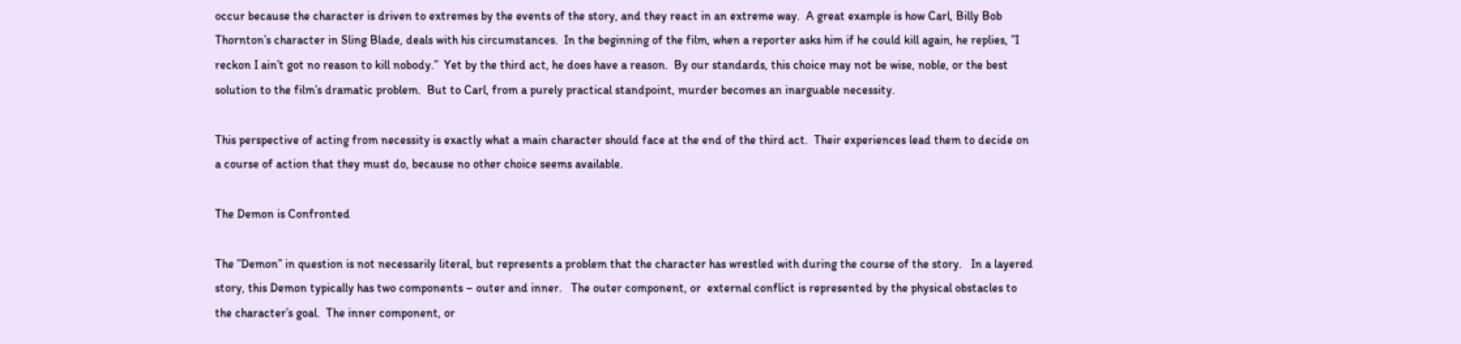occur because the character is driven to extremes by the events of the story, and they react in an extreme way.  A great example is how Carl, Billy Bob Thornton’s character in Sling Blade, deals with his circumstances.  In the beginning of the film, when a reporter asks him if he could kill again, he replies, ”I reckon I ain’t got no reason to kill nobody.”  Yet by the third act, he does have a reason.  By our standards, this choice may not be wise, noble, or the best solution to the film’s dramatic problem.  But to Carl, from a purely practical standpoint, murder becomes an inarguable necessity.

This perspective of acting from necessity is exactly what a main character should face at the end of the third act.  Their experiences lead them to decide on a course of action that they must do, because no other choice seems available.

The Demon is Confronted

The ”Demon” in question is not necessarily literal, but represents a problem that the character has wrestled with during the course of the story.   In a layered story, this Demon typically has two components – outer and inner.   The outer component, or  external conflict is represented by the physical obstacles to the character’s goal.  The inner component, or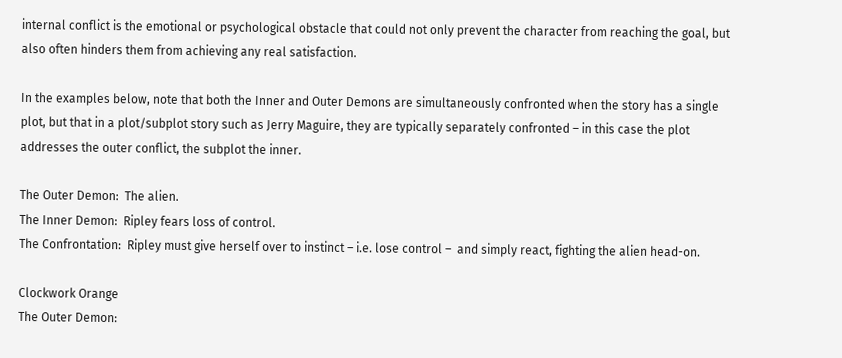internal conflict is the emotional or psychological obstacle that could not only prevent the character from reaching the goal, but also often hinders them from achieving any real satisfaction.

In the examples below, note that both the Inner and Outer Demons are simultaneously confronted when the story has a single plot, but that in a plot/subplot story such as Jerry Maguire, they are typically separately confronted – in this case the plot addresses the outer conflict, the subplot the inner.

The Outer Demon:  The alien.
The Inner Demon:  Ripley fears loss of control.
The Confrontation:  Ripley must give herself over to instinct – i.e. lose control –  and simply react, fighting the alien head-on.

Clockwork Orange
The Outer Demon: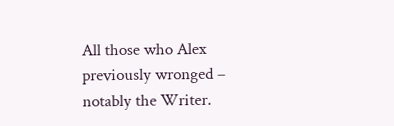All those who Alex previously wronged – notably the Writer.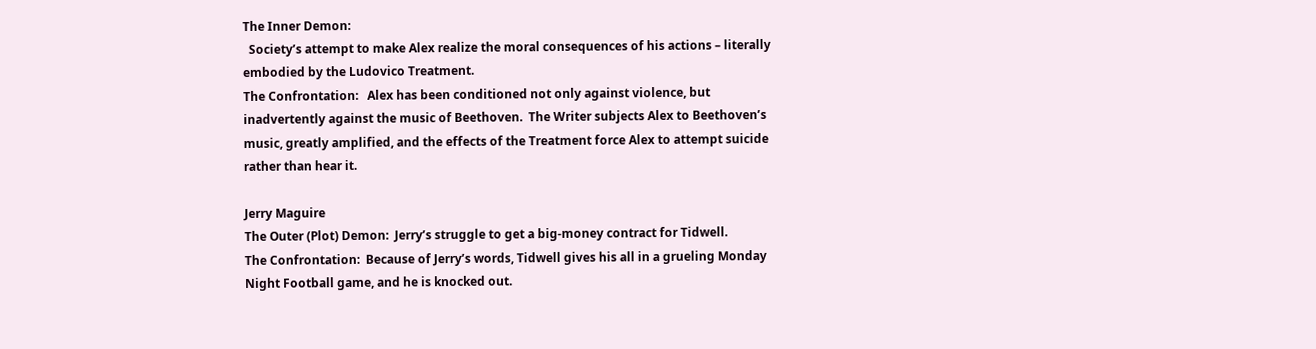The Inner Demon:
  Society’s attempt to make Alex realize the moral consequences of his actions – literally embodied by the Ludovico Treatment.
The Confrontation:   Alex has been conditioned not only against violence, but inadvertently against the music of Beethoven.  The Writer subjects Alex to Beethoven’s music, greatly amplified, and the effects of the Treatment force Alex to attempt suicide rather than hear it.

Jerry Maguire
The Outer (Plot) Demon:  Jerry’s struggle to get a big-money contract for Tidwell.
The Confrontation:  Because of Jerry’s words, Tidwell gives his all in a grueling Monday Night Football game, and he is knocked out.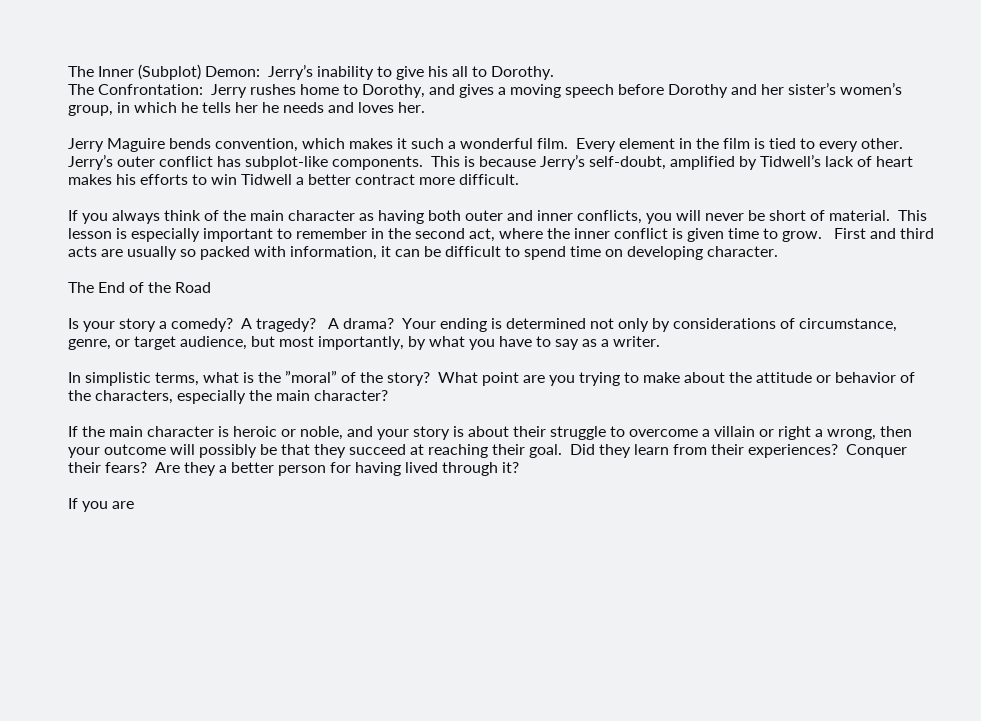The Inner (Subplot) Demon:  Jerry’s inability to give his all to Dorothy.
The Confrontation:  Jerry rushes home to Dorothy, and gives a moving speech before Dorothy and her sister’s women’s group, in which he tells her he needs and loves her.

Jerry Maguire bends convention, which makes it such a wonderful film.  Every element in the film is tied to every other.   Jerry’s outer conflict has subplot-like components.  This is because Jerry’s self-doubt, amplified by Tidwell’s lack of heart makes his efforts to win Tidwell a better contract more difficult.

If you always think of the main character as having both outer and inner conflicts, you will never be short of material.  This lesson is especially important to remember in the second act, where the inner conflict is given time to grow.   First and third acts are usually so packed with information, it can be difficult to spend time on developing character.

The End of the Road

Is your story a comedy?  A tragedy?   A drama?  Your ending is determined not only by considerations of circumstance, genre, or target audience, but most importantly, by what you have to say as a writer.

In simplistic terms, what is the ”moral” of the story?  What point are you trying to make about the attitude or behavior of the characters, especially the main character?

If the main character is heroic or noble, and your story is about their struggle to overcome a villain or right a wrong, then your outcome will possibly be that they succeed at reaching their goal.  Did they learn from their experiences?  Conquer their fears?  Are they a better person for having lived through it?

If you are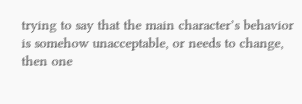trying to say that the main character’s behavior is somehow unacceptable, or needs to change, then one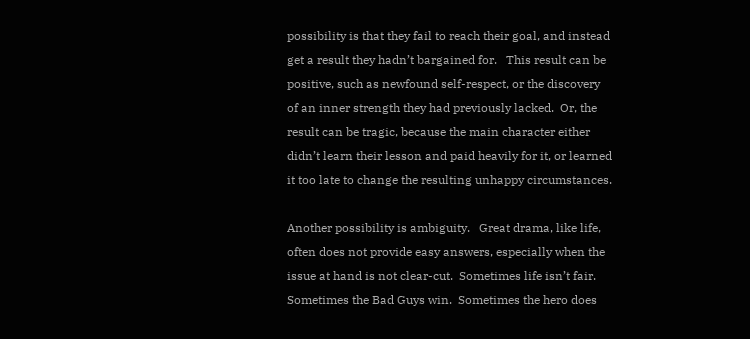possibility is that they fail to reach their goal, and instead get a result they hadn’t bargained for.   This result can be positive, such as newfound self-respect, or the discovery of an inner strength they had previously lacked.  Or, the result can be tragic, because the main character either didn’t learn their lesson and paid heavily for it, or learned it too late to change the resulting unhappy circumstances.

Another possibility is ambiguity.   Great drama, like life, often does not provide easy answers, especially when the issue at hand is not clear-cut.  Sometimes life isn’t fair.  Sometimes the Bad Guys win.  Sometimes the hero does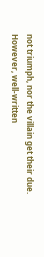not triumph, nor the villain get their due.  However, well-written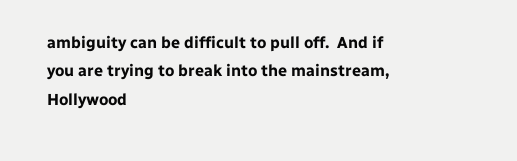ambiguity can be difficult to pull off.  And if you are trying to break into the mainstream, Hollywood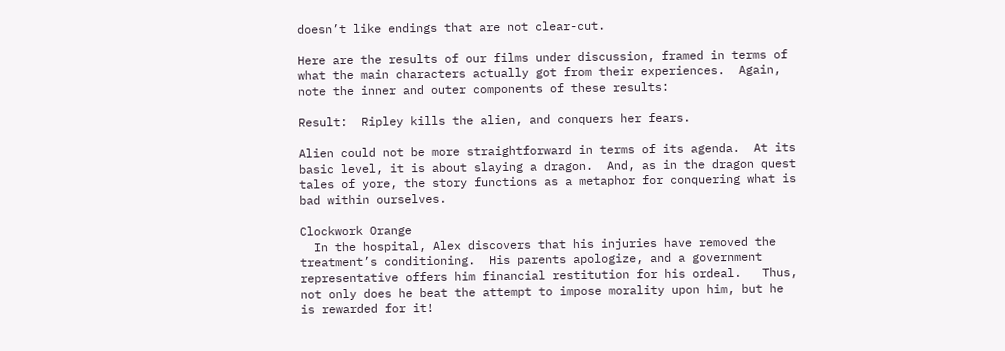doesn’t like endings that are not clear-cut.

Here are the results of our films under discussion, framed in terms of what the main characters actually got from their experiences.  Again, note the inner and outer components of these results:

Result:  Ripley kills the alien, and conquers her fears.

Alien could not be more straightforward in terms of its agenda.  At its basic level, it is about slaying a dragon.  And, as in the dragon quest tales of yore, the story functions as a metaphor for conquering what is bad within ourselves.

Clockwork Orange
  In the hospital, Alex discovers that his injuries have removed the treatment’s conditioning.  His parents apologize, and a government representative offers him financial restitution for his ordeal.   Thus, not only does he beat the attempt to impose morality upon him, but he is rewarded for it!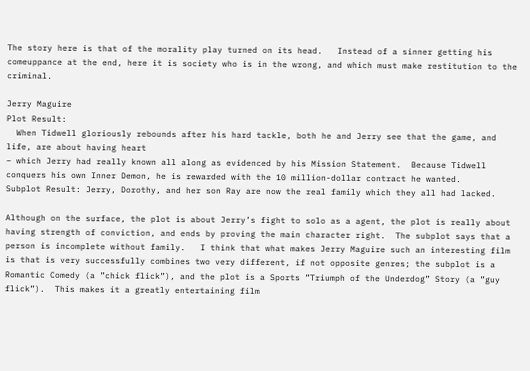The story here is that of the morality play turned on its head.   Instead of a sinner getting his comeuppance at the end, here it is society who is in the wrong, and which must make restitution to the criminal.

Jerry Maguire
Plot Result:
  When Tidwell gloriously rebounds after his hard tackle, both he and Jerry see that the game, and life, are about having heart
– which Jerry had really known all along as evidenced by his Mission Statement.  Because Tidwell conquers his own Inner Demon, he is rewarded with the 10 million-dollar contract he wanted.
Subplot Result: Jerry, Dorothy, and her son Ray are now the real family which they all had lacked.

Although on the surface, the plot is about Jerry’s fight to solo as a agent, the plot is really about having strength of conviction, and ends by proving the main character right.  The subplot says that a person is incomplete without family.   I think that what makes Jerry Maguire such an interesting film is that is very successfully combines two very different, if not opposite genres; the subplot is a Romantic Comedy (a ”chick flick”), and the plot is a Sports ”Triumph of the Underdog” Story (a ”guy flick”).  This makes it a greatly entertaining film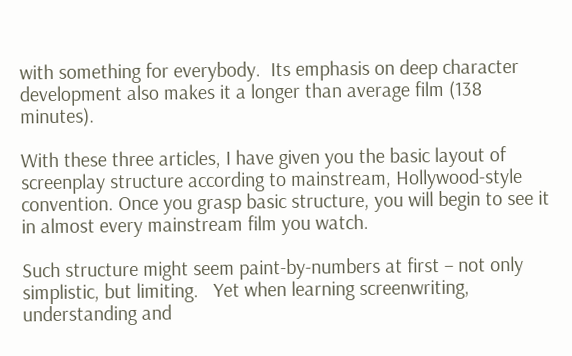with something for everybody.  Its emphasis on deep character development also makes it a longer than average film (138 minutes).

With these three articles, I have given you the basic layout of screenplay structure according to mainstream, Hollywood-style convention. Once you grasp basic structure, you will begin to see it in almost every mainstream film you watch.

Such structure might seem paint-by-numbers at first – not only simplistic, but limiting.   Yet when learning screenwriting, understanding and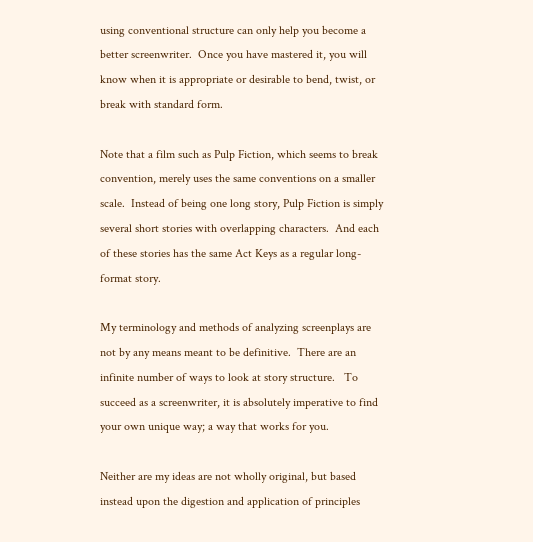using conventional structure can only help you become a better screenwriter.  Once you have mastered it, you will know when it is appropriate or desirable to bend, twist, or break with standard form.

Note that a film such as Pulp Fiction, which seems to break convention, merely uses the same conventions on a smaller scale.  Instead of being one long story, Pulp Fiction is simply several short stories with overlapping characters.  And each of these stories has the same Act Keys as a regular long-format story.

My terminology and methods of analyzing screenplays are not by any means meant to be definitive.  There are an infinite number of ways to look at story structure.   To succeed as a screenwriter, it is absolutely imperative to find your own unique way; a way that works for you.

Neither are my ideas are not wholly original, but based instead upon the digestion and application of principles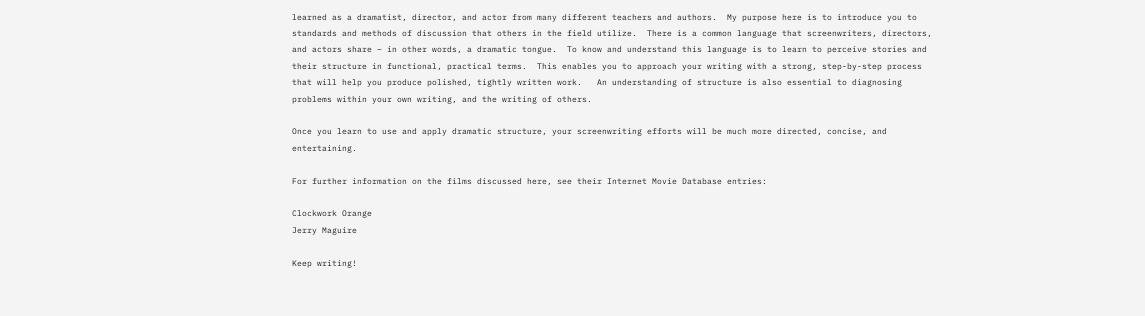learned as a dramatist, director, and actor from many different teachers and authors.  My purpose here is to introduce you to standards and methods of discussion that others in the field utilize.  There is a common language that screenwriters, directors, and actors share – in other words, a dramatic tongue.  To know and understand this language is to learn to perceive stories and their structure in functional, practical terms.  This enables you to approach your writing with a strong, step-by-step process that will help you produce polished, tightly written work.   An understanding of structure is also essential to diagnosing problems within your own writing, and the writing of others.

Once you learn to use and apply dramatic structure, your screenwriting efforts will be much more directed, concise, and entertaining.

For further information on the films discussed here, see their Internet Movie Database entries:

Clockwork Orange
Jerry Maguire

Keep writing!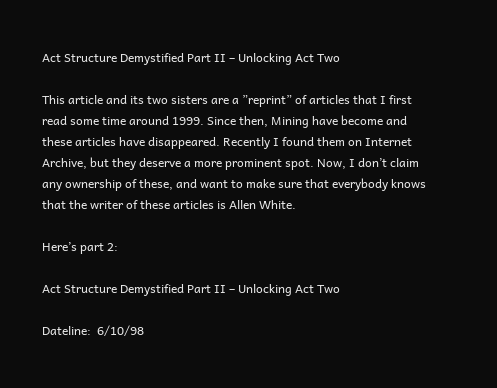Act Structure Demystified Part II – Unlocking Act Two

This article and its two sisters are a ”reprint” of articles that I first read some time around 1999. Since then, Mining have become and these articles have disappeared. Recently I found them on Internet Archive, but they deserve a more prominent spot. Now, I don’t claim any ownership of these, and want to make sure that everybody knows that the writer of these articles is Allen White.

Here’s part 2:

Act Structure Demystified Part II – Unlocking Act Two

Dateline:  6/10/98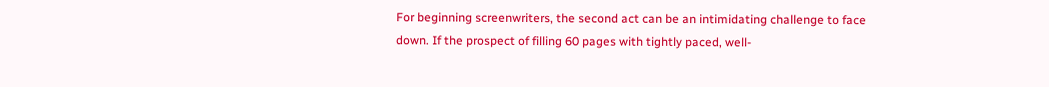For beginning screenwriters, the second act can be an intimidating challenge to face down. If the prospect of filling 60 pages with tightly paced, well-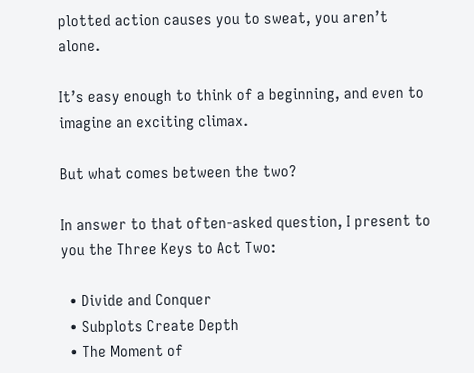plotted action causes you to sweat, you aren’t alone.

It’s easy enough to think of a beginning, and even to imagine an exciting climax.

But what comes between the two?

In answer to that often-asked question, I present to you the Three Keys to Act Two:

  • Divide and Conquer
  • Subplots Create Depth
  • The Moment of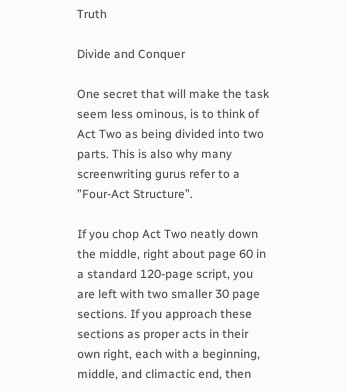Truth

Divide and Conquer

One secret that will make the task seem less ominous, is to think of Act Two as being divided into two parts. This is also why many screenwriting gurus refer to a ”Four-Act Structure”.

If you chop Act Two neatly down the middle, right about page 60 in a standard 120-page script, you are left with two smaller 30 page sections. If you approach these sections as proper acts in their own right, each with a beginning, middle, and climactic end, then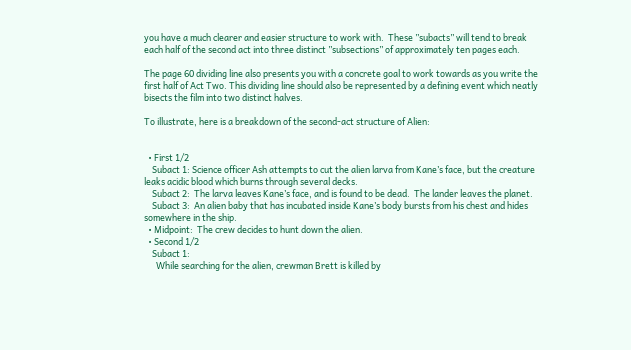you have a much clearer and easier structure to work with.  These ”subacts” will tend to break each half of the second act into three distinct ”subsections” of approximately ten pages each.

The page 60 dividing line also presents you with a concrete goal to work towards as you write the first half of Act Two. This dividing line should also be represented by a defining event which neatly bisects the film into two distinct halves.

To illustrate, here is a breakdown of the second-act structure of Alien:


  • First 1/2
    Subact 1: Science officer Ash attempts to cut the alien larva from Kane’s face, but the creature leaks acidic blood which burns through several decks.
    Subact 2:  The larva leaves Kane’s face, and is found to be dead.  The lander leaves the planet.
    Subact 3:  An alien baby that has incubated inside Kane’s body bursts from his chest and hides somewhere in the ship.
  • Midpoint:  The crew decides to hunt down the alien.
  • Second 1/2
    Subact 1:
      While searching for the alien, crewman Brett is killed by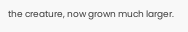the creature, now grown much larger.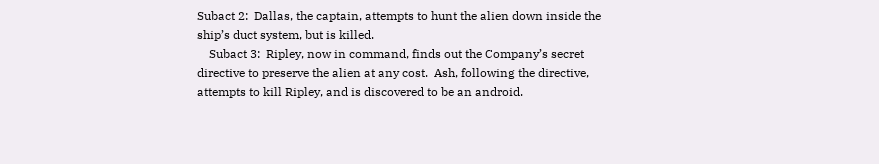Subact 2:  Dallas, the captain, attempts to hunt the alien down inside the ship’s duct system, but is killed.
    Subact 3:  Ripley, now in command, finds out the Company’s secret directive to preserve the alien at any cost.  Ash, following the directive, attempts to kill Ripley, and is discovered to be an android.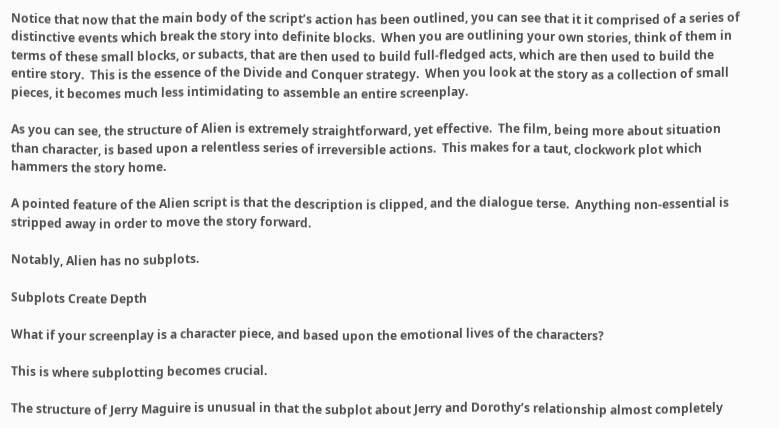Notice that now that the main body of the script’s action has been outlined, you can see that it it comprised of a series of distinctive events which break the story into definite blocks.  When you are outlining your own stories, think of them in terms of these small blocks, or subacts, that are then used to build full-fledged acts, which are then used to build the entire story.  This is the essence of the Divide and Conquer strategy.  When you look at the story as a collection of small pieces, it becomes much less intimidating to assemble an entire screenplay.

As you can see, the structure of Alien is extremely straightforward, yet effective.  The film, being more about situation than character, is based upon a relentless series of irreversible actions.  This makes for a taut, clockwork plot which hammers the story home.

A pointed feature of the Alien script is that the description is clipped, and the dialogue terse.  Anything non-essential is stripped away in order to move the story forward.

Notably, Alien has no subplots.

Subplots Create Depth

What if your screenplay is a character piece, and based upon the emotional lives of the characters?

This is where subplotting becomes crucial.

The structure of Jerry Maguire is unusual in that the subplot about Jerry and Dorothy’s relationship almost completely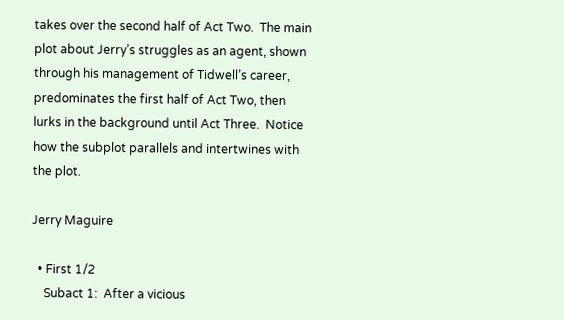takes over the second half of Act Two.  The main plot about Jerry’s struggles as an agent, shown through his management of Tidwell’s career, predominates the first half of Act Two, then lurks in the background until Act Three.  Notice how the subplot parallels and intertwines with the plot.

Jerry Maguire

  • First 1/2
    Subact 1:  After a vicious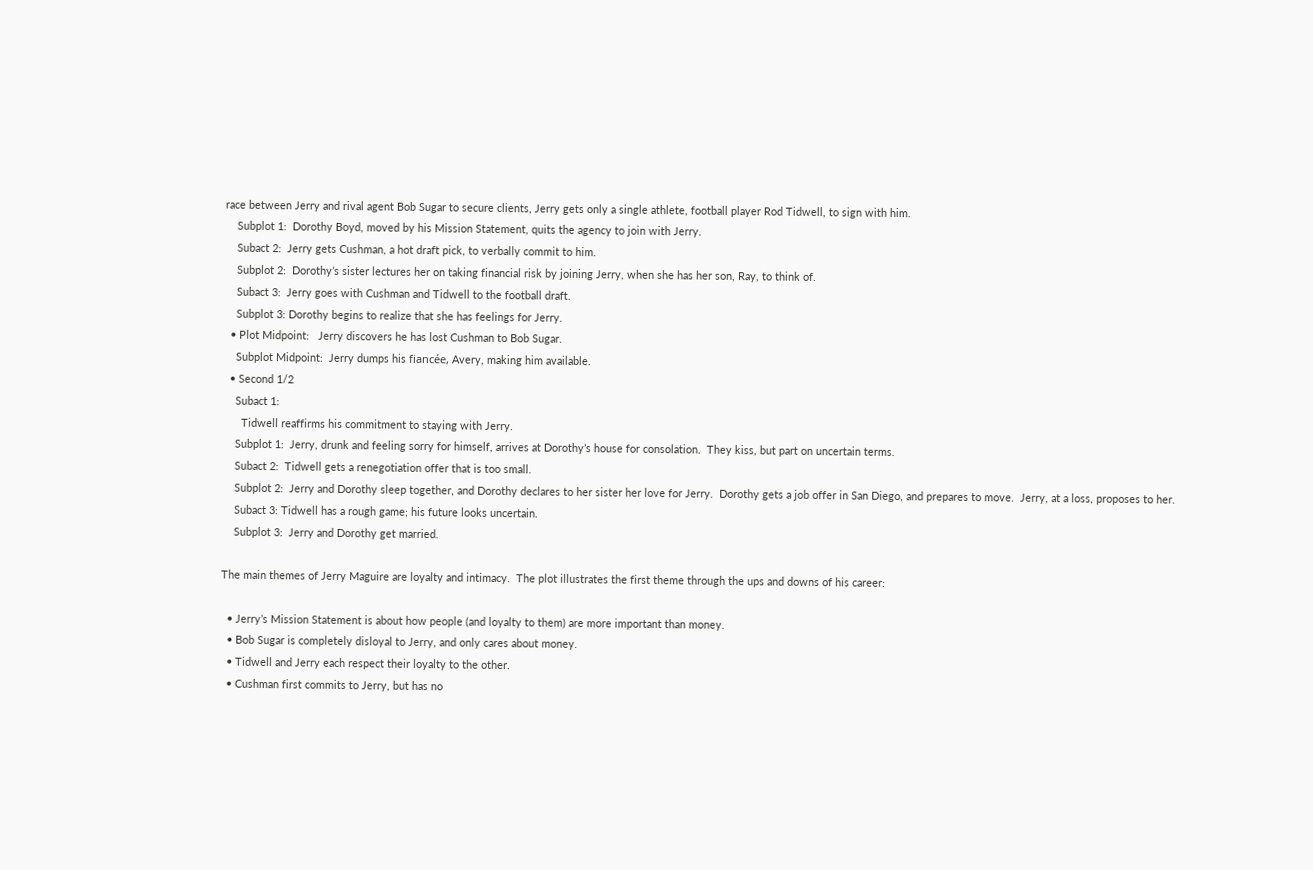race between Jerry and rival agent Bob Sugar to secure clients, Jerry gets only a single athlete, football player Rod Tidwell, to sign with him.
    Subplot 1:  Dorothy Boyd, moved by his Mission Statement, quits the agency to join with Jerry.
    Subact 2:  Jerry gets Cushman, a hot draft pick, to verbally commit to him.
    Subplot 2:  Dorothy’s sister lectures her on taking financial risk by joining Jerry, when she has her son, Ray, to think of.
    Subact 3:  Jerry goes with Cushman and Tidwell to the football draft.
    Subplot 3: Dorothy begins to realize that she has feelings for Jerry.
  • Plot Midpoint:   Jerry discovers he has lost Cushman to Bob Sugar.
    Subplot Midpoint:  Jerry dumps his fiancée, Avery, making him available.
  • Second 1/2
    Subact 1:
      Tidwell reaffirms his commitment to staying with Jerry.
    Subplot 1:  Jerry, drunk and feeling sorry for himself, arrives at Dorothy’s house for consolation.  They kiss, but part on uncertain terms.
    Subact 2:  Tidwell gets a renegotiation offer that is too small.
    Subplot 2:  Jerry and Dorothy sleep together, and Dorothy declares to her sister her love for Jerry.  Dorothy gets a job offer in San Diego, and prepares to move.  Jerry, at a loss, proposes to her.
    Subact 3: Tidwell has a rough game; his future looks uncertain.
    Subplot 3:  Jerry and Dorothy get married.

The main themes of Jerry Maguire are loyalty and intimacy.  The plot illustrates the first theme through the ups and downs of his career:

  • Jerry’s Mission Statement is about how people (and loyalty to them) are more important than money.
  • Bob Sugar is completely disloyal to Jerry, and only cares about money.
  • Tidwell and Jerry each respect their loyalty to the other.
  • Cushman first commits to Jerry, but has no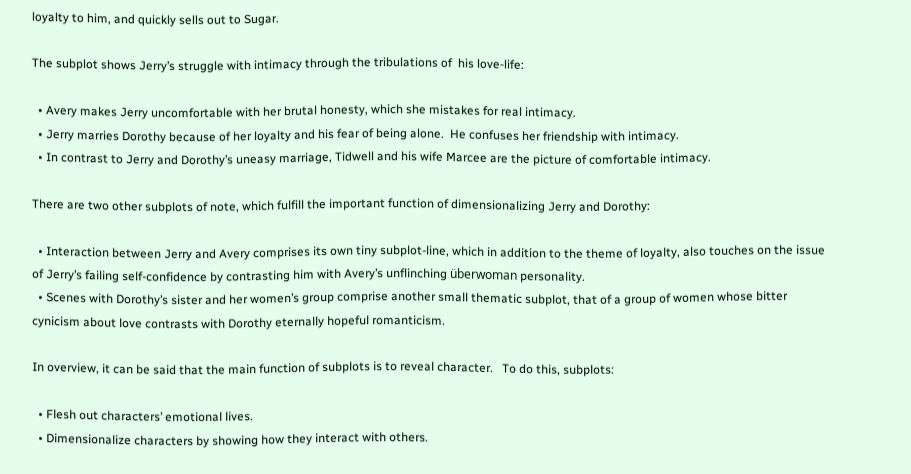loyalty to him, and quickly sells out to Sugar.

The subplot shows Jerry’s struggle with intimacy through the tribulations of  his love-life:

  • Avery makes Jerry uncomfortable with her brutal honesty, which she mistakes for real intimacy.
  • Jerry marries Dorothy because of her loyalty and his fear of being alone.  He confuses her friendship with intimacy.
  • In contrast to Jerry and Dorothy’s uneasy marriage, Tidwell and his wife Marcee are the picture of comfortable intimacy.

There are two other subplots of note, which fulfill the important function of dimensionalizing Jerry and Dorothy:

  • Interaction between Jerry and Avery comprises its own tiny subplot-line, which in addition to the theme of loyalty, also touches on the issue of Jerry’s failing self-confidence by contrasting him with Avery’s unflinching überwoman personality.
  • Scenes with Dorothy’s sister and her women’s group comprise another small thematic subplot, that of a group of women whose bitter cynicism about love contrasts with Dorothy eternally hopeful romanticism.

In overview, it can be said that the main function of subplots is to reveal character.   To do this, subplots:

  • Flesh out characters’ emotional lives.
  • Dimensionalize characters by showing how they interact with others.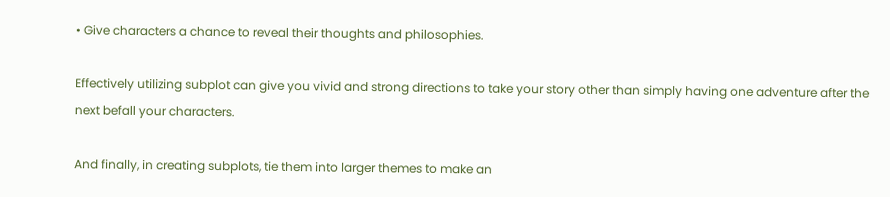• Give characters a chance to reveal their thoughts and philosophies.

Effectively utilizing subplot can give you vivid and strong directions to take your story other than simply having one adventure after the next befall your characters.

And finally, in creating subplots, tie them into larger themes to make an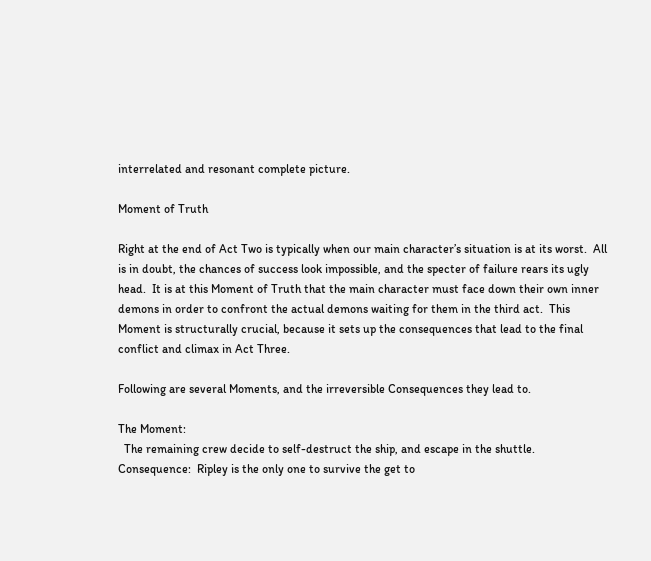interrelated and resonant complete picture.

Moment of Truth

Right at the end of Act Two is typically when our main character’s situation is at its worst.  All is in doubt, the chances of success look impossible, and the specter of failure rears its ugly head.  It is at this Moment of Truth that the main character must face down their own inner demons in order to confront the actual demons waiting for them in the third act.  This Moment is structurally crucial, because it sets up the consequences that lead to the final conflict and climax in Act Three.

Following are several Moments, and the irreversible Consequences they lead to.

The Moment:
  The remaining crew decide to self-destruct the ship, and escape in the shuttle.
Consequence:  Ripley is the only one to survive the get to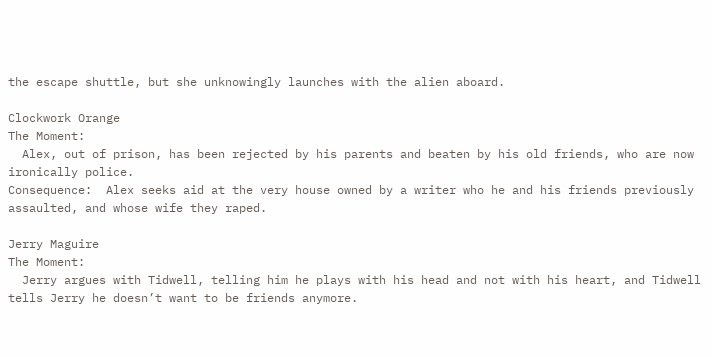the escape shuttle, but she unknowingly launches with the alien aboard.

Clockwork Orange
The Moment:
  Alex, out of prison, has been rejected by his parents and beaten by his old friends, who are now ironically police.
Consequence:  Alex seeks aid at the very house owned by a writer who he and his friends previously assaulted, and whose wife they raped.

Jerry Maguire
The Moment:
  Jerry argues with Tidwell, telling him he plays with his head and not with his heart, and Tidwell tells Jerry he doesn’t want to be friends anymore.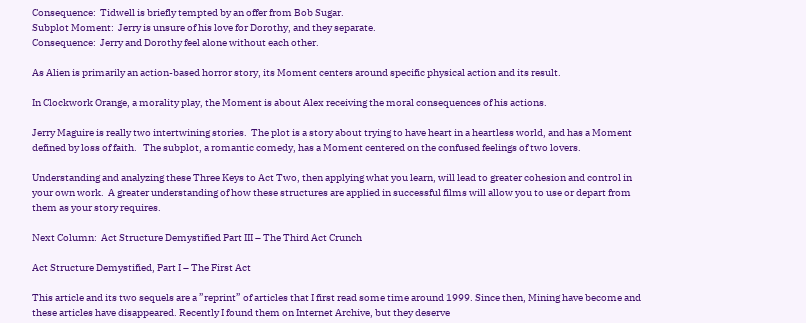Consequence:  Tidwell is briefly tempted by an offer from Bob Sugar.
Subplot Moment:  Jerry is unsure of his love for Dorothy, and they separate.
Consequence:  Jerry and Dorothy feel alone without each other.

As Alien is primarily an action-based horror story, its Moment centers around specific physical action and its result.

In Clockwork Orange, a morality play, the Moment is about Alex receiving the moral consequences of his actions.

Jerry Maguire is really two intertwining stories.  The plot is a story about trying to have heart in a heartless world, and has a Moment defined by loss of faith.   The subplot, a romantic comedy, has a Moment centered on the confused feelings of two lovers.

Understanding and analyzing these Three Keys to Act Two, then applying what you learn, will lead to greater cohesion and control in your own work.  A greater understanding of how these structures are applied in successful films will allow you to use or depart from them as your story requires.

Next Column:  Act Structure Demystified Part III – The Third Act Crunch

Act Structure Demystified, Part I – The First Act

This article and its two sequels are a ”reprint” of articles that I first read some time around 1999. Since then, Mining have become and these articles have disappeared. Recently I found them on Internet Archive, but they deserve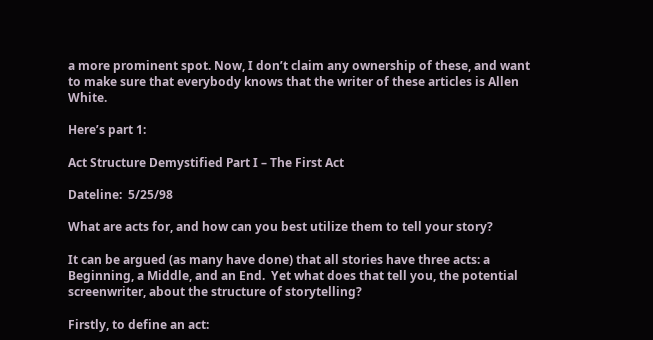a more prominent spot. Now, I don’t claim any ownership of these, and want to make sure that everybody knows that the writer of these articles is Allen White.

Here’s part 1:

Act Structure Demystified Part I – The First Act

Dateline:  5/25/98

What are acts for, and how can you best utilize them to tell your story?

It can be argued (as many have done) that all stories have three acts: a Beginning, a Middle, and an End.  Yet what does that tell you, the potential screenwriter, about the structure of storytelling?

Firstly, to define an act: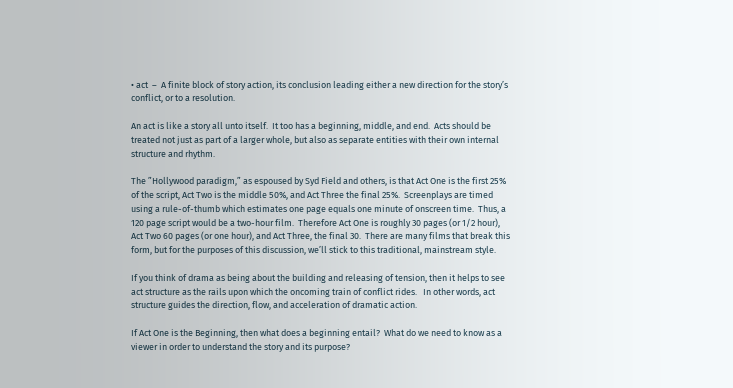• act  –  A finite block of story action, its conclusion leading either a new direction for the story’s conflict, or to a resolution.

An act is like a story all unto itself.  It too has a beginning, middle, and end.  Acts should be treated not just as part of a larger whole, but also as separate entities with their own internal structure and rhythm.

The ”Hollywood paradigm,” as espoused by Syd Field and others, is that Act One is the first 25% of the script, Act Two is the middle 50%, and Act Three the final 25%.  Screenplays are timed using a rule-of-thumb which estimates one page equals one minute of onscreen time.  Thus, a 120 page script would be a two-hour film.  Therefore Act One is roughly 30 pages (or 1/2 hour), Act Two 60 pages (or one hour), and Act Three, the final 30.  There are many films that break this form, but for the purposes of this discussion, we’ll stick to this traditional, mainstream style.

If you think of drama as being about the building and releasing of tension, then it helps to see act structure as the rails upon which the oncoming train of conflict rides.   In other words, act structure guides the direction, flow, and acceleration of dramatic action.

If Act One is the Beginning, then what does a beginning entail?  What do we need to know as a viewer in order to understand the story and its purpose?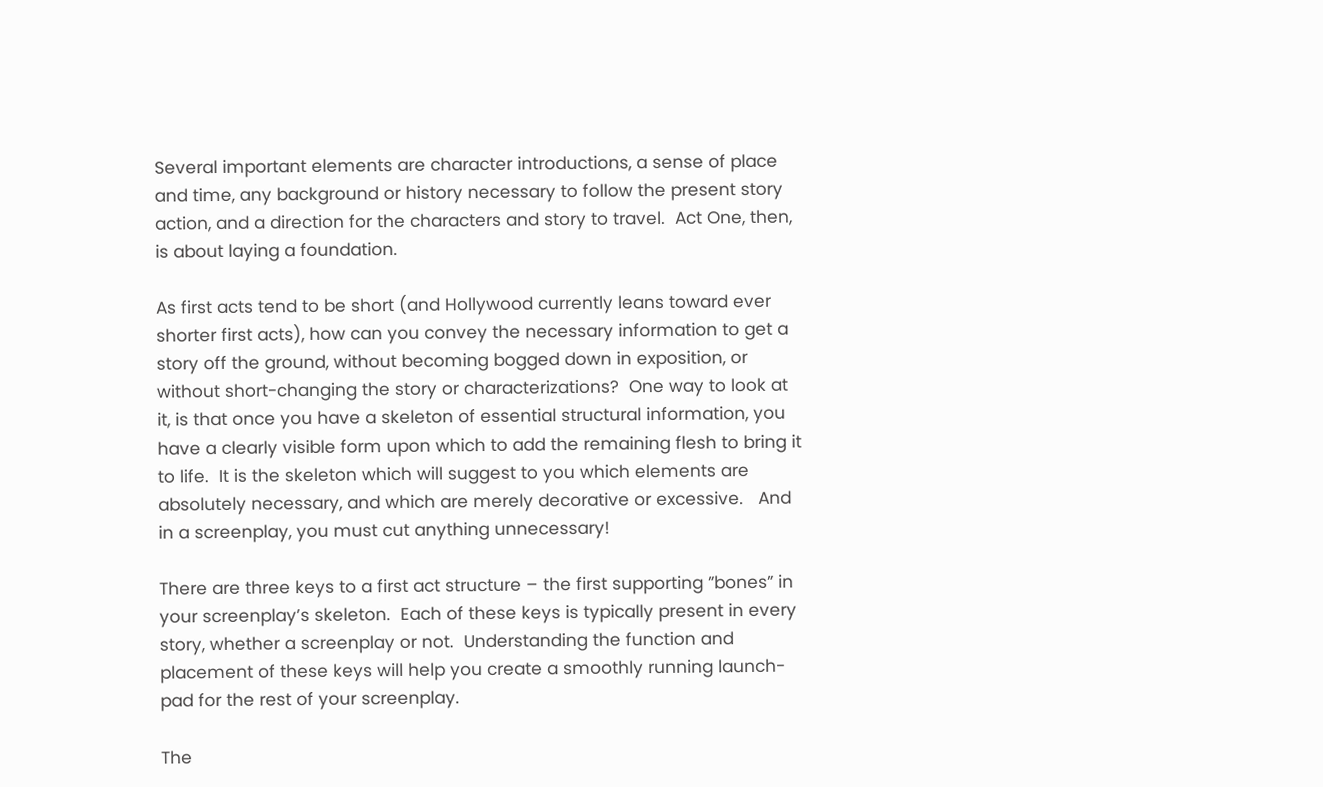Several important elements are character introductions, a sense of place and time, any background or history necessary to follow the present story action, and a direction for the characters and story to travel.  Act One, then, is about laying a foundation.

As first acts tend to be short (and Hollywood currently leans toward ever shorter first acts), how can you convey the necessary information to get a story off the ground, without becoming bogged down in exposition, or without short-changing the story or characterizations?  One way to look at it, is that once you have a skeleton of essential structural information, you have a clearly visible form upon which to add the remaining flesh to bring it to life.  It is the skeleton which will suggest to you which elements are absolutely necessary, and which are merely decorative or excessive.   And in a screenplay, you must cut anything unnecessary!

There are three keys to a first act structure – the first supporting ”bones” in your screenplay’s skeleton.  Each of these keys is typically present in every story, whether a screenplay or not.  Understanding the function and placement of these keys will help you create a smoothly running launch-pad for the rest of your screenplay.

The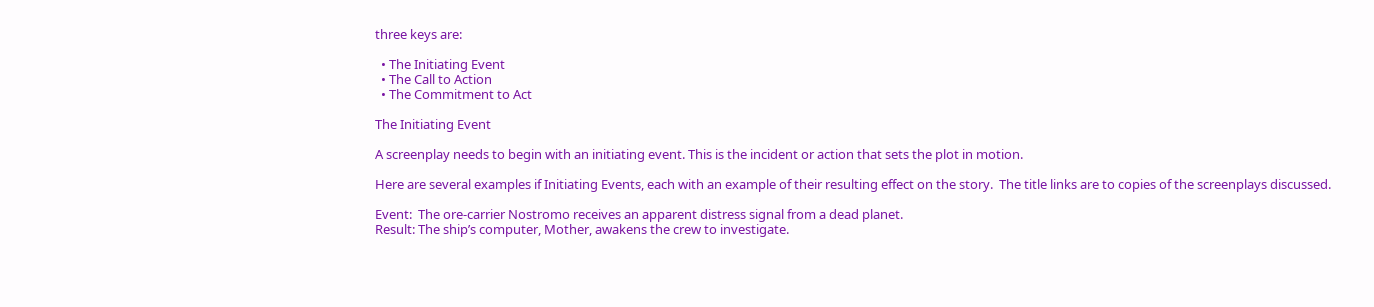three keys are:

  • The Initiating Event
  • The Call to Action
  • The Commitment to Act

The Initiating Event

A screenplay needs to begin with an initiating event. This is the incident or action that sets the plot in motion.

Here are several examples if Initiating Events, each with an example of their resulting effect on the story.  The title links are to copies of the screenplays discussed.

Event:  The ore-carrier Nostromo receives an apparent distress signal from a dead planet.
Result: The ship’s computer, Mother, awakens the crew to investigate.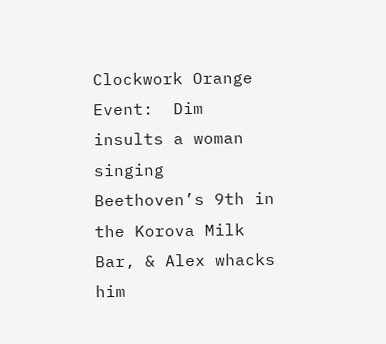Clockwork Orange
Event:  Dim insults a woman singing Beethoven’s 9th in the Korova Milk Bar, & Alex whacks him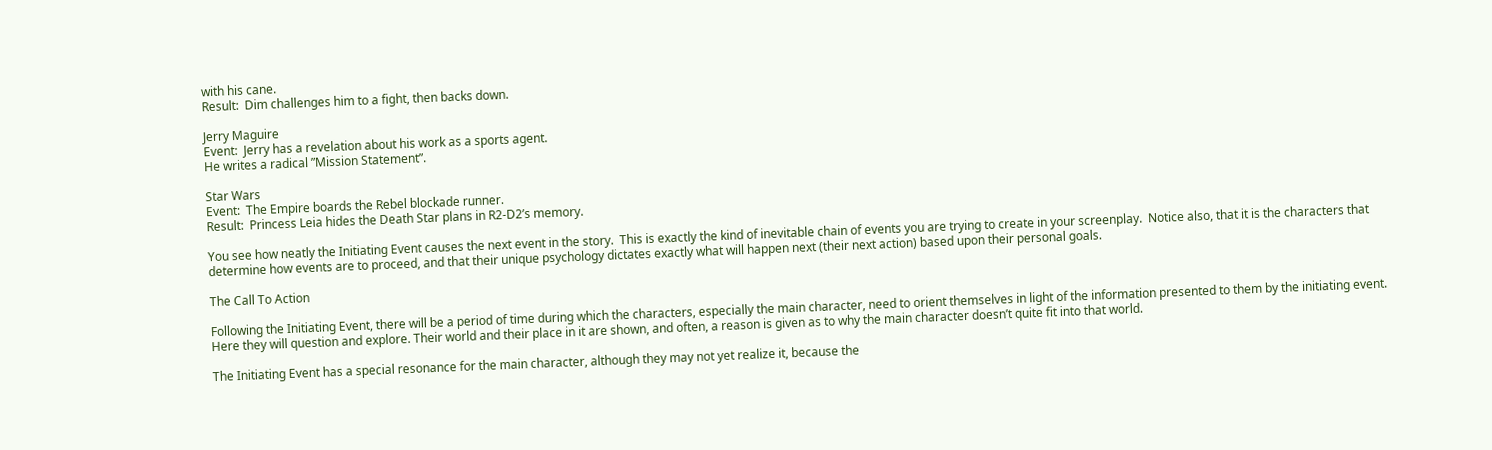with his cane.
Result:  Dim challenges him to a fight, then backs down.

Jerry Maguire
Event:  Jerry has a revelation about his work as a sports agent.
He writes a radical ”Mission Statement”.

Star Wars
Event:  The Empire boards the Rebel blockade runner.
Result:  Princess Leia hides the Death Star plans in R2-D2’s memory.

You see how neatly the Initiating Event causes the next event in the story.  This is exactly the kind of inevitable chain of events you are trying to create in your screenplay.  Notice also, that it is the characters that determine how events are to proceed, and that their unique psychology dictates exactly what will happen next (their next action) based upon their personal goals.

The Call To Action

Following the Initiating Event, there will be a period of time during which the characters, especially the main character, need to orient themselves in light of the information presented to them by the initiating event.  Here they will question and explore. Their world and their place in it are shown, and often, a reason is given as to why the main character doesn’t quite fit into that world.

The Initiating Event has a special resonance for the main character, although they may not yet realize it, because the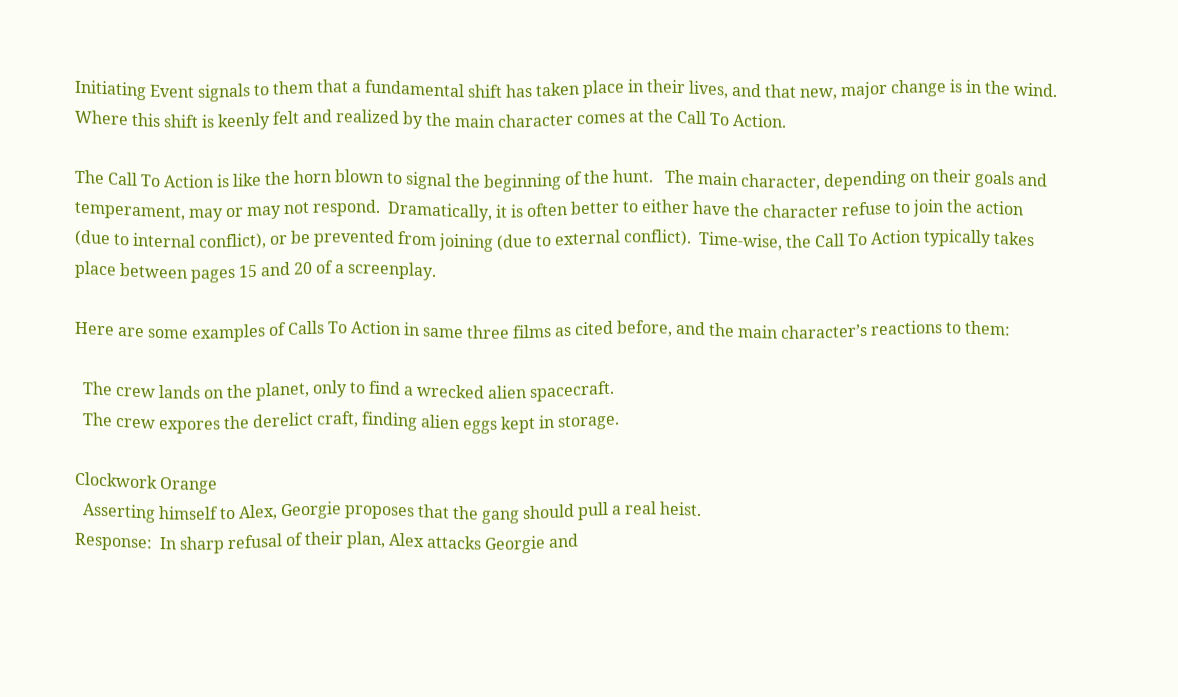Initiating Event signals to them that a fundamental shift has taken place in their lives, and that new, major change is in the wind. Where this shift is keenly felt and realized by the main character comes at the Call To Action.

The Call To Action is like the horn blown to signal the beginning of the hunt.   The main character, depending on their goals and temperament, may or may not respond.  Dramatically, it is often better to either have the character refuse to join the action (due to internal conflict), or be prevented from joining (due to external conflict).  Time-wise, the Call To Action typically takes place between pages 15 and 20 of a screenplay.

Here are some examples of Calls To Action in same three films as cited before, and the main character’s reactions to them:

  The crew lands on the planet, only to find a wrecked alien spacecraft.
  The crew expores the derelict craft, finding alien eggs kept in storage.

Clockwork Orange
  Asserting himself to Alex, Georgie proposes that the gang should pull a real heist.
Response:  In sharp refusal of their plan, Alex attacks Georgie and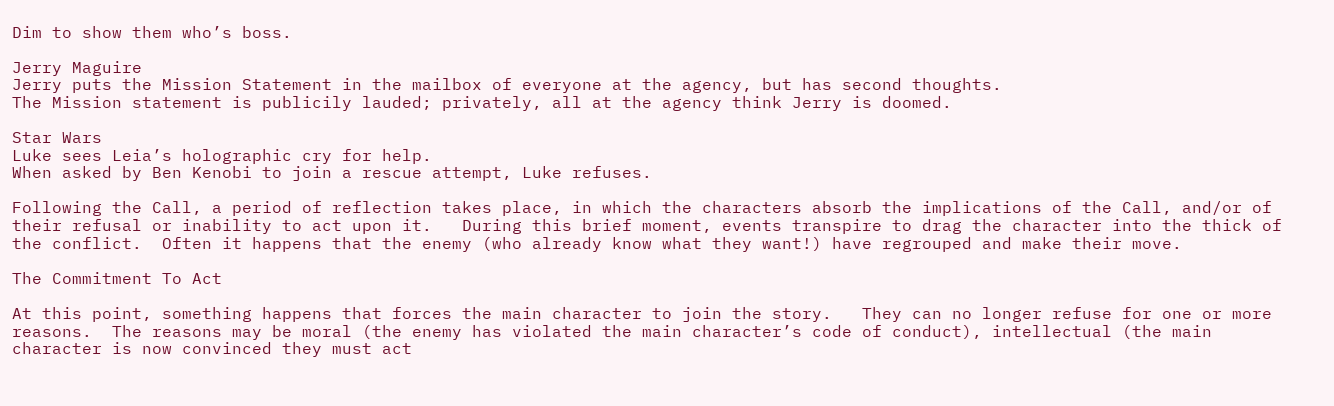Dim to show them who’s boss.

Jerry Maguire
Jerry puts the Mission Statement in the mailbox of everyone at the agency, but has second thoughts.
The Mission statement is publicily lauded; privately, all at the agency think Jerry is doomed.

Star Wars
Luke sees Leia’s holographic cry for help.
When asked by Ben Kenobi to join a rescue attempt, Luke refuses.

Following the Call, a period of reflection takes place, in which the characters absorb the implications of the Call, and/or of their refusal or inability to act upon it.   During this brief moment, events transpire to drag the character into the thick of the conflict.  Often it happens that the enemy (who already know what they want!) have regrouped and make their move.

The Commitment To Act

At this point, something happens that forces the main character to join the story.   They can no longer refuse for one or more reasons.  The reasons may be moral (the enemy has violated the main character’s code of conduct), intellectual (the main character is now convinced they must act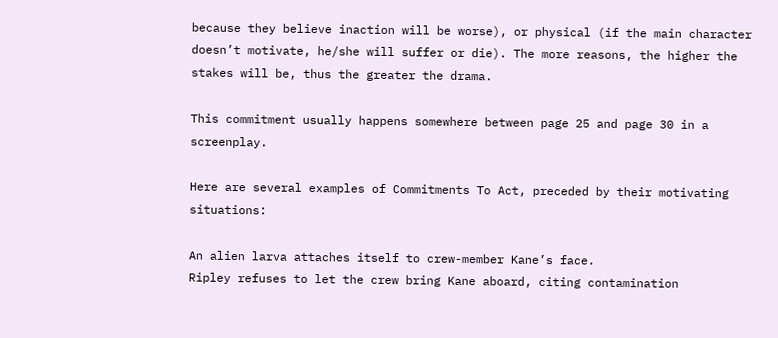because they believe inaction will be worse), or physical (if the main character doesn’t motivate, he/she will suffer or die). The more reasons, the higher the stakes will be, thus the greater the drama.

This commitment usually happens somewhere between page 25 and page 30 in a screenplay.

Here are several examples of Commitments To Act, preceded by their motivating situations:

An alien larva attaches itself to crew-member Kane’s face.
Ripley refuses to let the crew bring Kane aboard, citing contamination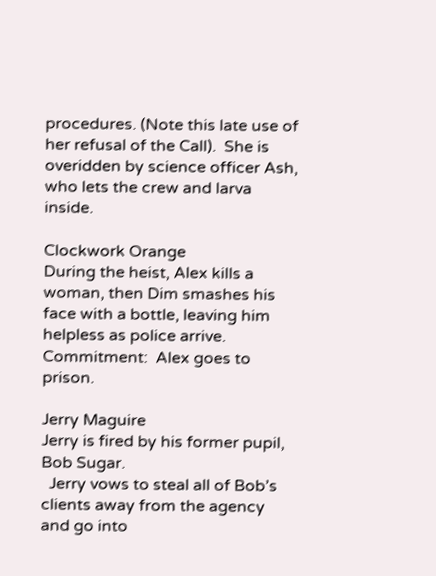procedures. (Note this late use of her refusal of the Call).  She is overidden by science officer Ash, who lets the crew and larva inside.

Clockwork Orange
During the heist, Alex kills a woman, then Dim smashes his face with a bottle, leaving him helpless as police arrive.
Commitment:  Alex goes to prison.

Jerry Maguire
Jerry is fired by his former pupil, Bob Sugar.
  Jerry vows to steal all of Bob’s clients away from the agency and go into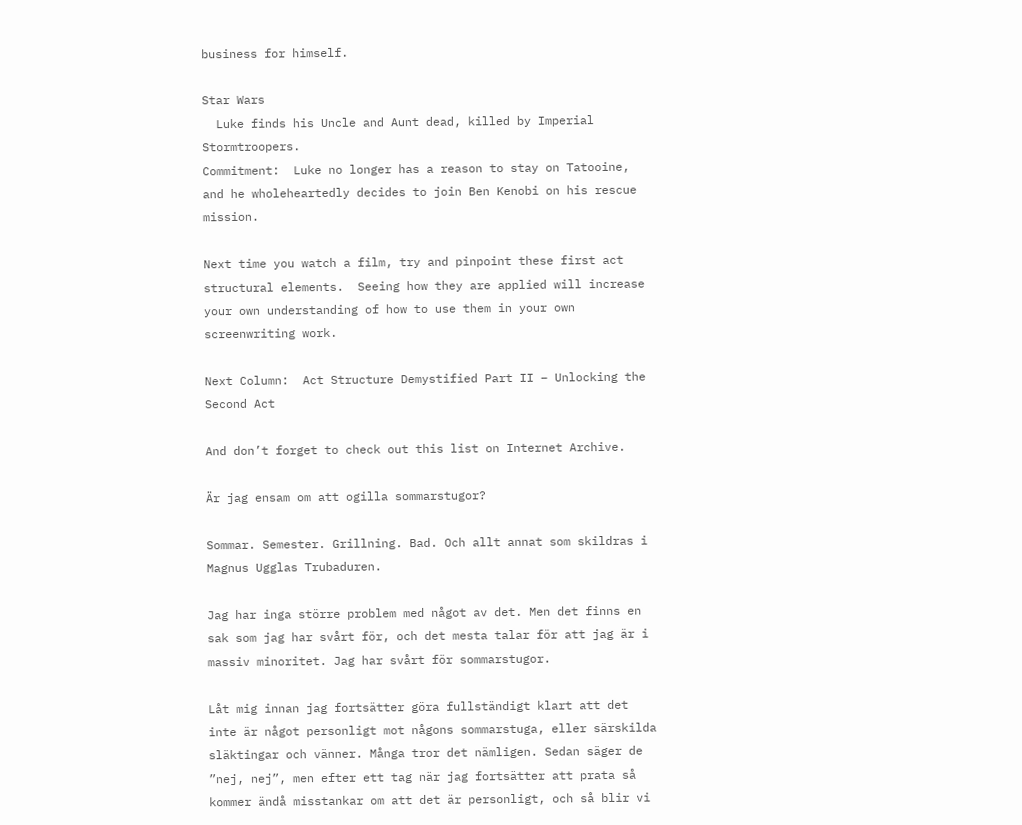business for himself.

Star Wars
  Luke finds his Uncle and Aunt dead, killed by Imperial Stormtroopers.
Commitment:  Luke no longer has a reason to stay on Tatooine, and he wholeheartedly decides to join Ben Kenobi on his rescue mission.

Next time you watch a film, try and pinpoint these first act structural elements.  Seeing how they are applied will increase your own understanding of how to use them in your own screenwriting work.

Next Column:  Act Structure Demystified Part II – Unlocking the Second Act

And don’t forget to check out this list on Internet Archive.

Är jag ensam om att ogilla sommarstugor?

Sommar. Semester. Grillning. Bad. Och allt annat som skildras i Magnus Ugglas Trubaduren.

Jag har inga större problem med något av det. Men det finns en sak som jag har svårt för, och det mesta talar för att jag är i massiv minoritet. Jag har svårt för sommarstugor.

Låt mig innan jag fortsätter göra fullständigt klart att det inte är något personligt mot någons sommarstuga, eller särskilda släktingar och vänner. Många tror det nämligen. Sedan säger de ”nej, nej”, men efter ett tag när jag fortsätter att prata så kommer ändå misstankar om att det är personligt, och så blir vi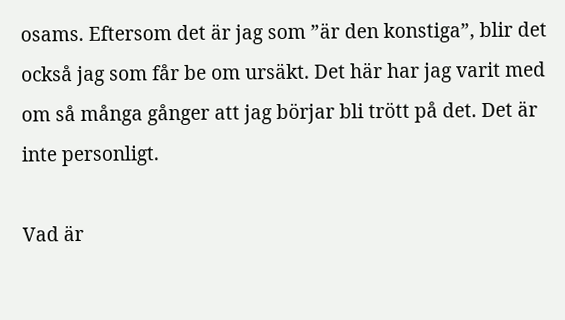osams. Eftersom det är jag som ”är den konstiga”, blir det också jag som får be om ursäkt. Det här har jag varit med om så många gånger att jag börjar bli trött på det. Det är inte personligt.

Vad är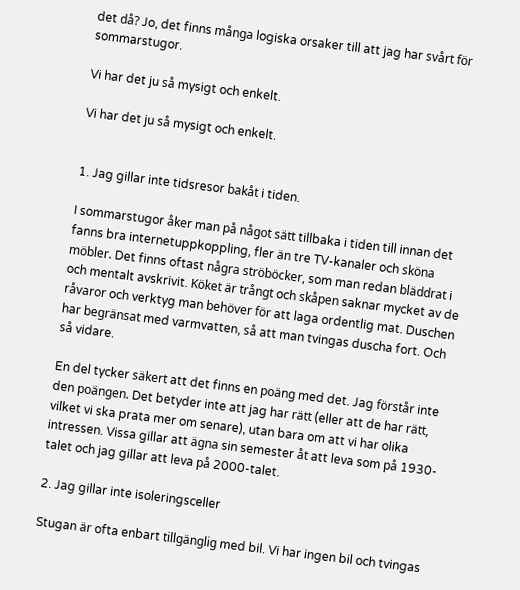det då? Jo, det finns många logiska orsaker till att jag har svårt för sommarstugor.

Vi har det ju så mysigt och enkelt.

Vi har det ju så mysigt och enkelt.


1. Jag gillar inte tidsresor bakåt i tiden.

I sommarstugor åker man på något sätt tillbaka i tiden till innan det fanns bra internetuppkoppling, fler än tre TV-kanaler och sköna möbler. Det finns oftast några ströböcker, som man redan bläddrat i och mentalt avskrivit. Köket är trångt och skåpen saknar mycket av de råvaror och verktyg man behöver för att laga ordentlig mat. Duschen har begränsat med varmvatten, så att man tvingas duscha fort. Och så vidare.

En del tycker säkert att det finns en poäng med det. Jag förstår inte den poängen. Det betyder inte att jag har rätt (eller att de har rätt, vilket vi ska prata mer om senare), utan bara om att vi har olika intressen. Vissa gillar att ägna sin semester åt att leva som på 1930-talet och jag gillar att leva på 2000-talet.

2. Jag gillar inte isoleringsceller

Stugan är ofta enbart tillgänglig med bil. Vi har ingen bil och tvingas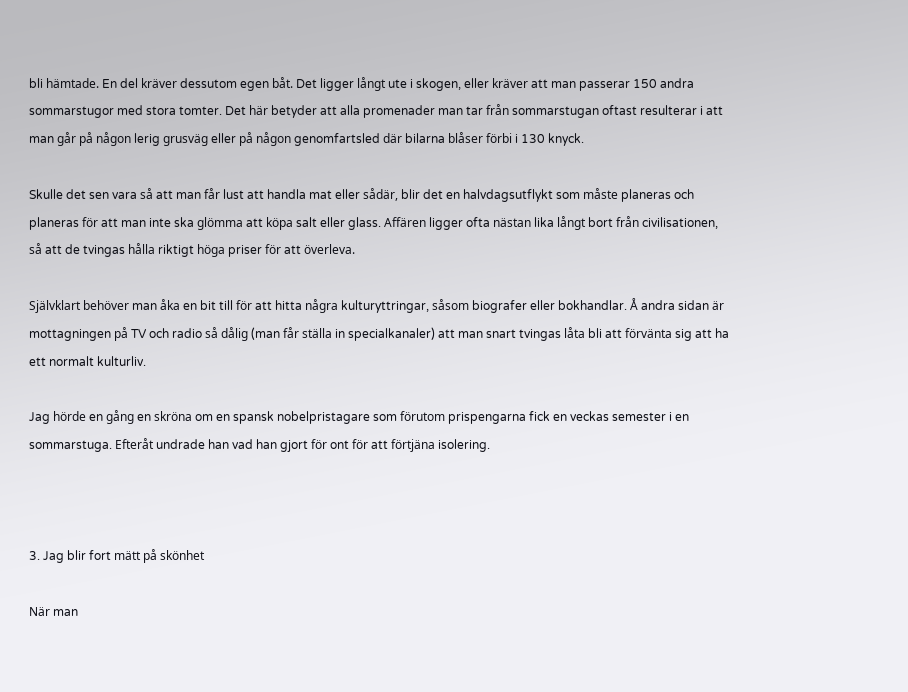bli hämtade. En del kräver dessutom egen båt. Det ligger långt ute i skogen, eller kräver att man passerar 150 andra sommarstugor med stora tomter. Det här betyder att alla promenader man tar från sommarstugan oftast resulterar i att man går på någon lerig grusväg eller på någon genomfartsled där bilarna blåser förbi i 130 knyck.

Skulle det sen vara så att man får lust att handla mat eller sådär, blir det en halvdagsutflykt som måste planeras och planeras för att man inte ska glömma att köpa salt eller glass. Affären ligger ofta nästan lika långt bort från civilisationen, så att de tvingas hålla riktigt höga priser för att överleva.

Självklart behöver man åka en bit till för att hitta några kulturyttringar, såsom biografer eller bokhandlar. Å andra sidan är mottagningen på TV och radio så dålig (man får ställa in specialkanaler) att man snart tvingas låta bli att förvänta sig att ha ett normalt kulturliv.

Jag hörde en gång en skröna om en spansk nobelpristagare som förutom prispengarna fick en veckas semester i en sommarstuga. Efteråt undrade han vad han gjort för ont för att förtjäna isolering.



3. Jag blir fort mätt på skönhet

När man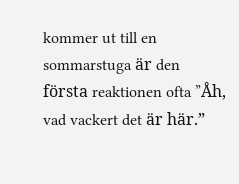kommer ut till en sommarstuga är den första reaktionen ofta ”Åh, vad vackert det är här.”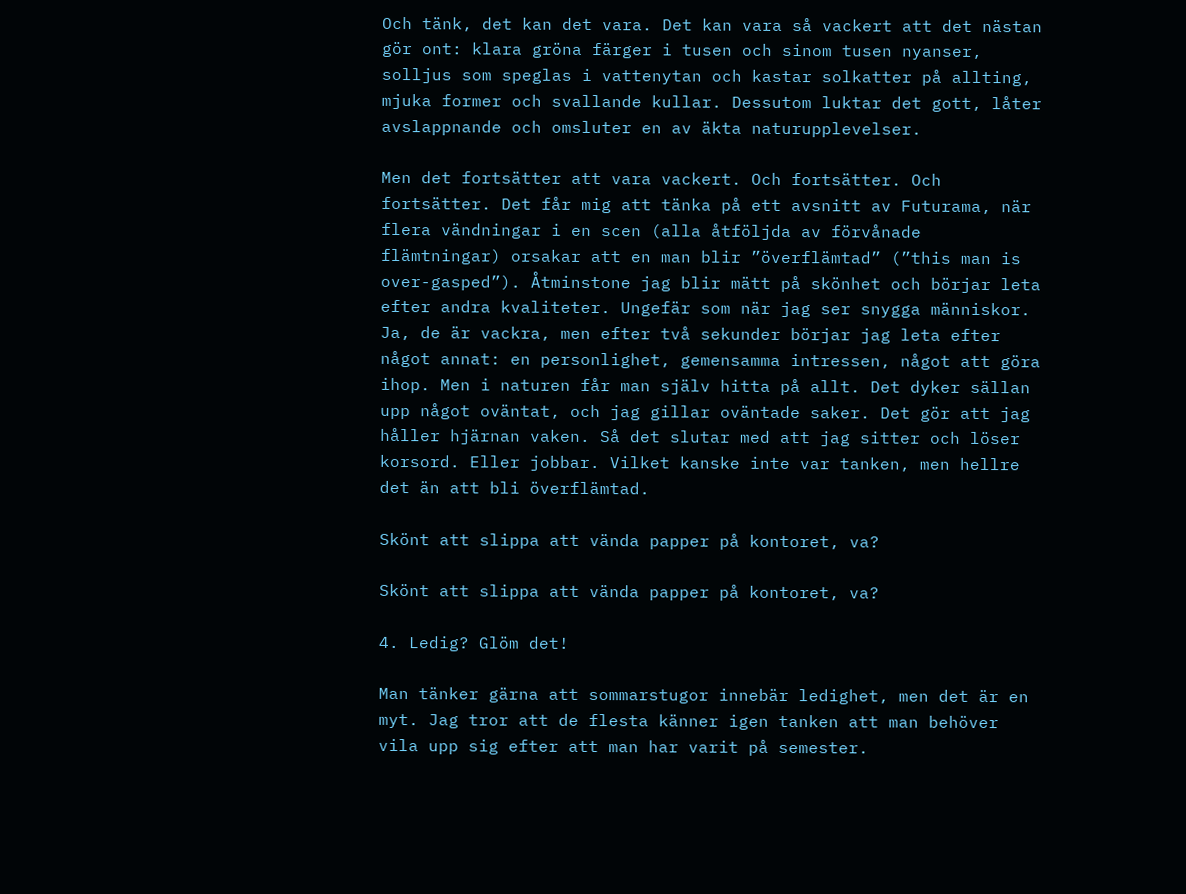Och tänk, det kan det vara. Det kan vara så vackert att det nästan gör ont: klara gröna färger i tusen och sinom tusen nyanser, solljus som speglas i vattenytan och kastar solkatter på allting, mjuka former och svallande kullar. Dessutom luktar det gott, låter avslappnande och omsluter en av äkta naturupplevelser.

Men det fortsätter att vara vackert. Och fortsätter. Och fortsätter. Det får mig att tänka på ett avsnitt av Futurama, när flera vändningar i en scen (alla åtföljda av förvånade flämtningar) orsakar att en man blir ”överflämtad” (”this man is over-gasped”). Åtminstone jag blir mätt på skönhet och börjar leta efter andra kvaliteter. Ungefär som när jag ser snygga människor. Ja, de är vackra, men efter två sekunder börjar jag leta efter något annat: en personlighet, gemensamma intressen, något att göra ihop. Men i naturen får man själv hitta på allt. Det dyker sällan upp något oväntat, och jag gillar oväntade saker. Det gör att jag håller hjärnan vaken. Så det slutar med att jag sitter och löser korsord. Eller jobbar. Vilket kanske inte var tanken, men hellre det än att bli överflämtad.

Skönt att slippa att vända papper på kontoret, va?

Skönt att slippa att vända papper på kontoret, va?

4. Ledig? Glöm det!

Man tänker gärna att sommarstugor innebär ledighet, men det är en myt. Jag tror att de flesta känner igen tanken att man behöver vila upp sig efter att man har varit på semester.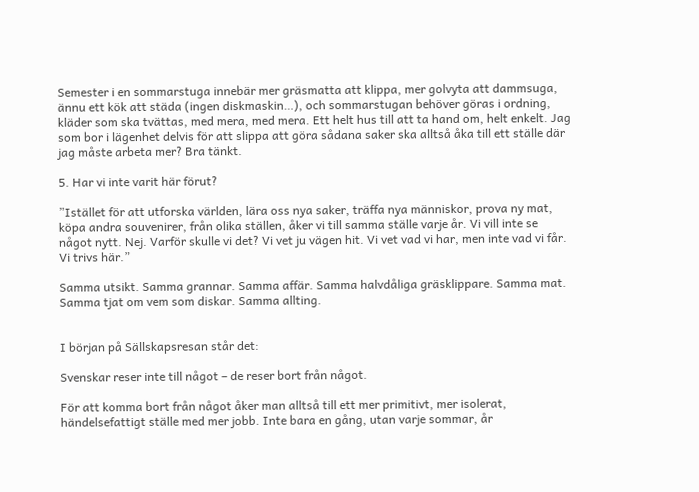Semester i en sommarstuga innebär mer gräsmatta att klippa, mer golvyta att dammsuga, ännu ett kök att städa (ingen diskmaskin…), och sommarstugan behöver göras i ordning, kläder som ska tvättas, med mera, med mera. Ett helt hus till att ta hand om, helt enkelt. Jag som bor i lägenhet delvis för att slippa att göra sådana saker ska alltså åka till ett ställe där jag måste arbeta mer? Bra tänkt.

5. Har vi inte varit här förut?

”Istället för att utforska världen, lära oss nya saker, träffa nya människor, prova ny mat, köpa andra souvenirer, från olika ställen, åker vi till samma ställe varje år. Vi vill inte se något nytt. Nej. Varför skulle vi det? Vi vet ju vägen hit. Vi vet vad vi har, men inte vad vi får. Vi trivs här.”

Samma utsikt. Samma grannar. Samma affär. Samma halvdåliga gräsklippare. Samma mat. Samma tjat om vem som diskar. Samma allting.


I början på Sällskapsresan står det:

Svenskar reser inte till något – de reser bort från något.

För att komma bort från något åker man alltså till ett mer primitivt, mer isolerat, händelsefattigt ställe med mer jobb. Inte bara en gång, utan varje sommar, år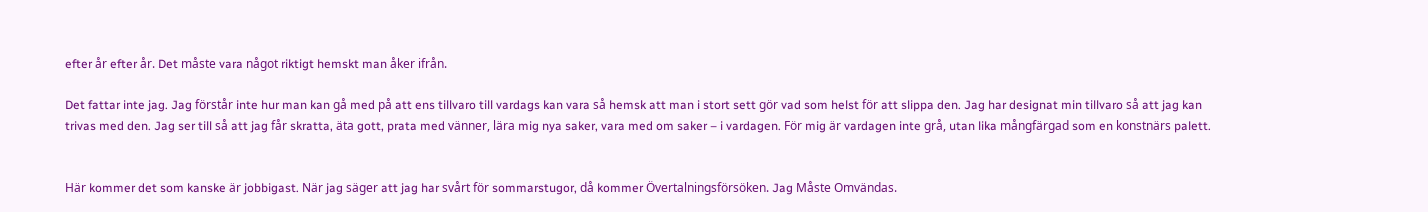efter år efter år. Det måste vara något riktigt hemskt man åker ifrån.

Det fattar inte jag. Jag förstår inte hur man kan gå med på att ens tillvaro till vardags kan vara så hemsk att man i stort sett gör vad som helst för att slippa den. Jag har designat min tillvaro så att jag kan trivas med den. Jag ser till så att jag får skratta, äta gott, prata med vänner, lära mig nya saker, vara med om saker – i vardagen. För mig är vardagen inte grå, utan lika mångfärgad som en konstnärs palett.


Här kommer det som kanske är jobbigast. När jag säger att jag har svårt för sommarstugor, då kommer Övertalningsförsöken. Jag Måste Omvändas.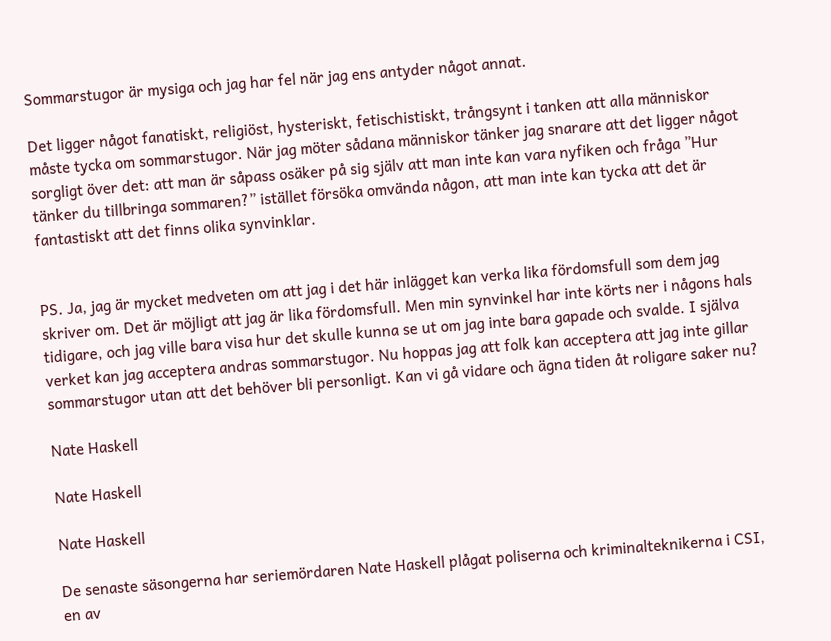Sommarstugor är mysiga och jag har fel när jag ens antyder något annat.

Det ligger något fanatiskt, religiöst, hysteriskt, fetischistiskt, trångsynt i tanken att alla människor måste tycka om sommarstugor. När jag möter sådana människor tänker jag snarare att det ligger något sorgligt över det: att man är såpass osäker på sig själv att man inte kan vara nyfiken och fråga ”Hur tänker du tillbringa sommaren?” istället försöka omvända någon, att man inte kan tycka att det är fantastiskt att det finns olika synvinklar.


PS. Ja, jag är mycket medveten om att jag i det här inlägget kan verka lika fördomsfull som dem jag skriver om. Det är möjligt att jag är lika fördomsfull. Men min synvinkel har inte körts ner i någons hals tidigare, och jag ville bara visa hur det skulle kunna se ut om jag inte bara gapade och svalde. I själva verket kan jag acceptera andras sommarstugor. Nu hoppas jag att folk kan acceptera att jag inte gillar sommarstugor utan att det behöver bli personligt. Kan vi gå vidare och ägna tiden åt roligare saker nu?

Nate Haskell

Nate Haskell

Nate Haskell

De senaste säsongerna har seriemördaren Nate Haskell plågat poliserna och kriminalteknikerna i CSI, en av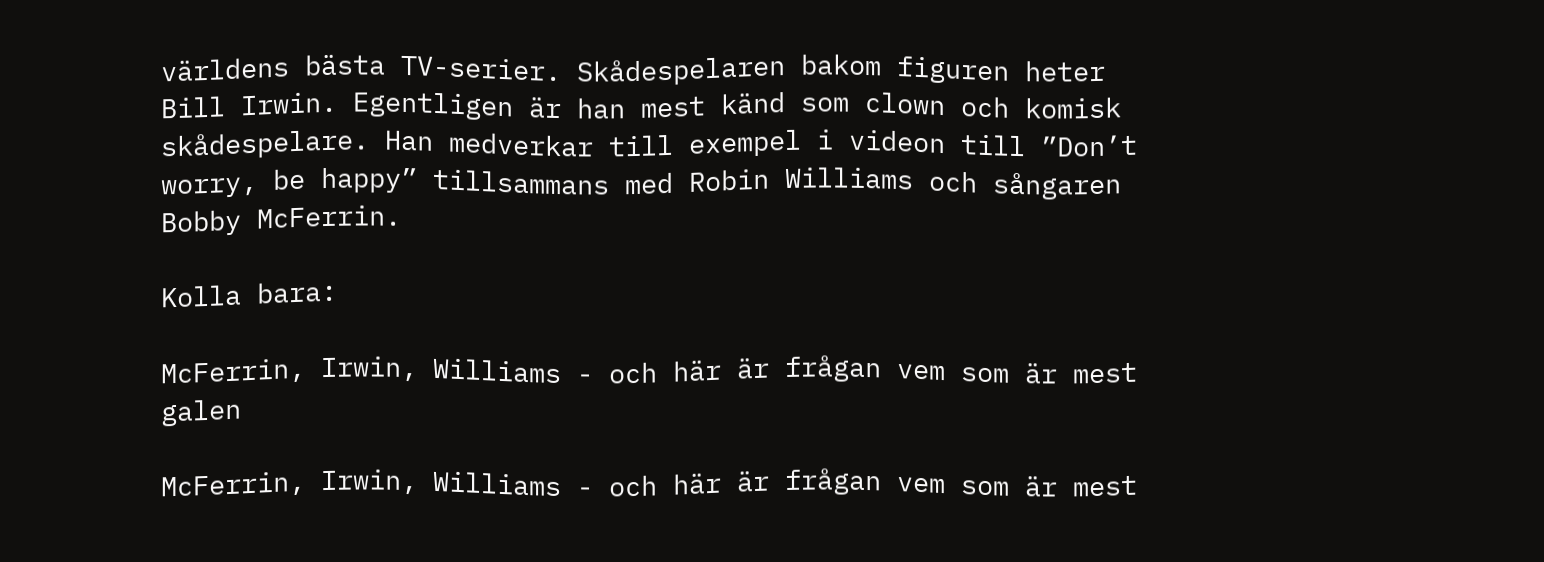världens bästa TV-serier. Skådespelaren bakom figuren heter Bill Irwin. Egentligen är han mest känd som clown och komisk skådespelare. Han medverkar till exempel i videon till ”Don’t worry, be happy” tillsammans med Robin Williams och sångaren Bobby McFerrin.

Kolla bara:

McFerrin, Irwin, Williams - och här är frågan vem som är mest galen

McFerrin, Irwin, Williams - och här är frågan vem som är mest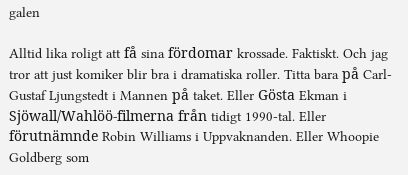galen

Alltid lika roligt att få sina fördomar krossade. Faktiskt. Och jag tror att just komiker blir bra i dramatiska roller. Titta bara på Carl-Gustaf Ljungstedt i Mannen på taket. Eller Gösta Ekman i Sjöwall/Wahlöö-filmerna från tidigt 1990-tal. Eller förutnämnde Robin Williams i Uppvaknanden. Eller Whoopie Goldberg som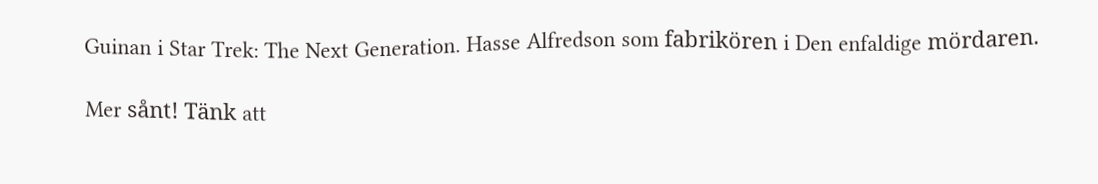Guinan i Star Trek: The Next Generation. Hasse Alfredson som fabrikören i Den enfaldige mördaren.

Mer sånt! Tänk att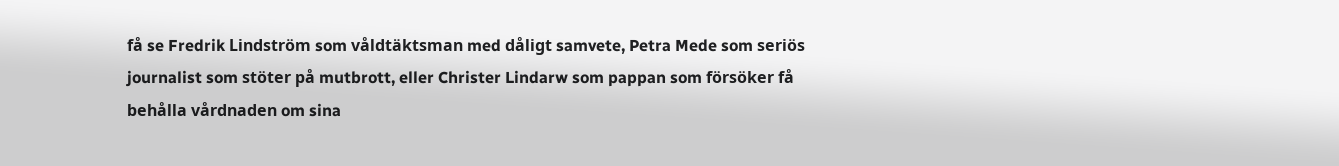få se Fredrik Lindström som våldtäktsman med dåligt samvete, Petra Mede som seriös journalist som stöter på mutbrott, eller Christer Lindarw som pappan som försöker få behålla vårdnaden om sina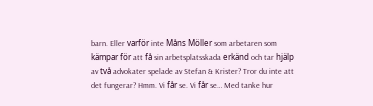barn. Eller varför inte Måns Möller som arbetaren som kämpar för att få sin arbetsplatsskada erkänd och tar hjälp av två advokater spelade av Stefan & Krister? Tror du inte att det fungerar? Hmm. Vi får se. Vi får se… Med tanke hur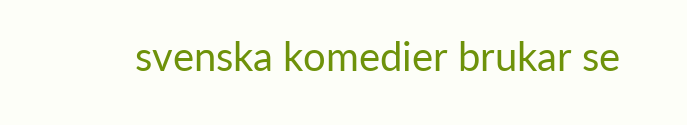svenska komedier brukar se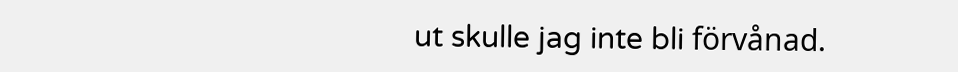ut skulle jag inte bli förvånad.